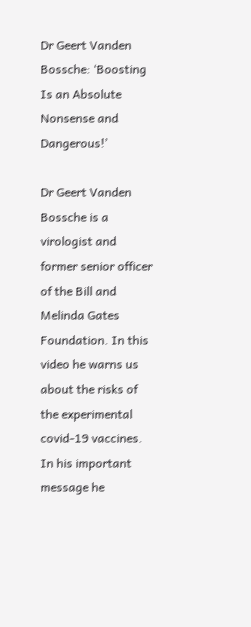Dr Geert Vanden Bossche: ‘Boosting Is an Absolute Nonsense and Dangerous!’

Dr Geert Vanden Bossche is a virologist and former senior officer of the Bill and Melinda Gates Foundation. In this video he warns us about the risks of the experimental covid-19 vaccines. In his important message he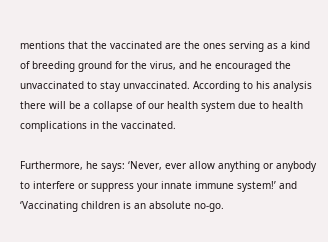mentions that the vaccinated are the ones serving as a kind of breeding ground for the virus, and he encouraged the unvaccinated to stay unvaccinated. According to his analysis there will be a collapse of our health system due to health complications in the vaccinated.

Furthermore, he says: ‘Never, ever allow anything or anybody to interfere or suppress your innate immune system!’ and ‘Vaccinating children is an absolute no-go.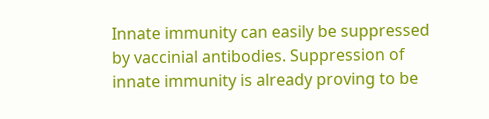Innate immunity can easily be suppressed by vaccinial antibodies. Suppression of innate immunity is already proving to be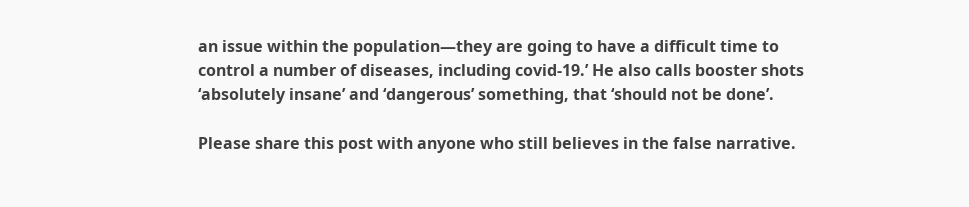an issue within the population—they are going to have a difficult time to control a number of diseases, including covid-19.’ He also calls booster shots ‘absolutely insane’ and ‘dangerous’ something, that ‘should not be done’.

Please share this post with anyone who still believes in the false narrative.